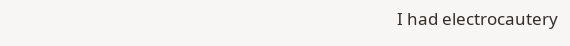I had electrocautery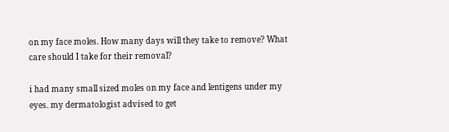on my face moles. How many days will they take to remove? What care should I take for their removal?

i had many small sized moles on my face and lentigens under my eyes. my dermatologist advised to get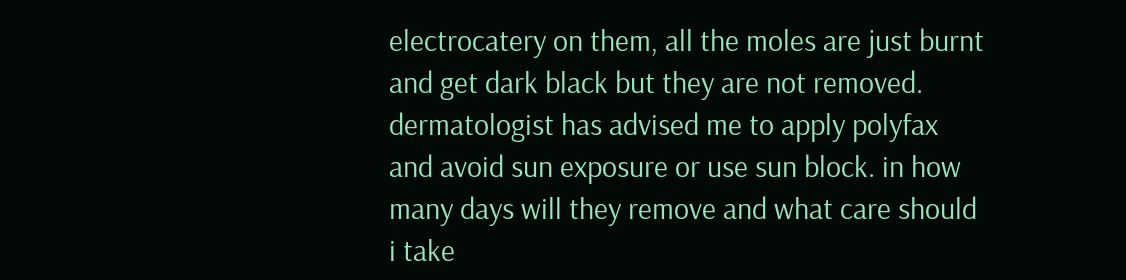electrocatery on them, all the moles are just burnt and get dark black but they are not removed. dermatologist has advised me to apply polyfax and avoid sun exposure or use sun block. in how many days will they remove and what care should i take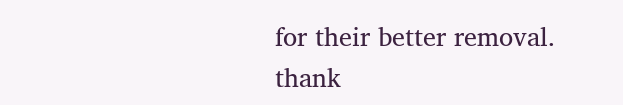for their better removal. thank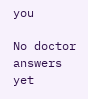you

No doctor answers yet